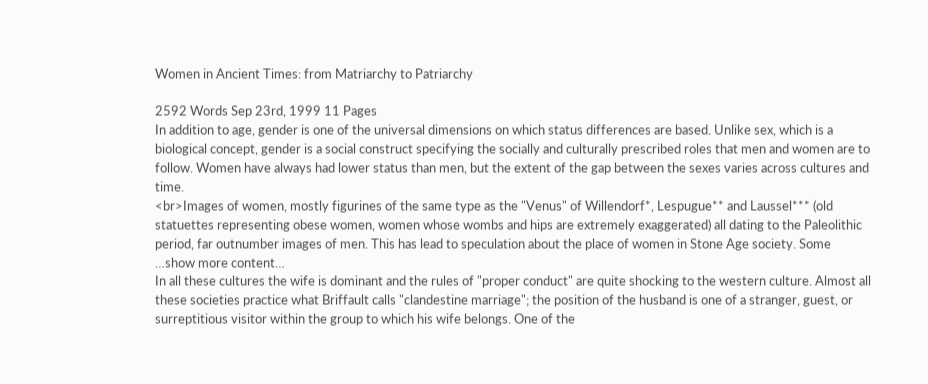Women in Ancient Times: from Matriarchy to Patriarchy

2592 Words Sep 23rd, 1999 11 Pages
In addition to age, gender is one of the universal dimensions on which status differences are based. Unlike sex, which is a biological concept, gender is a social construct specifying the socially and culturally prescribed roles that men and women are to follow. Women have always had lower status than men, but the extent of the gap between the sexes varies across cultures and time.
<br>Images of women, mostly figurines of the same type as the "Venus" of Willendorf*, Lespugue** and Laussel*** (old statuettes representing obese women, women whose wombs and hips are extremely exaggerated) all dating to the Paleolithic period, far outnumber images of men. This has lead to speculation about the place of women in Stone Age society. Some
…show more content…
In all these cultures the wife is dominant and the rules of "proper conduct" are quite shocking to the western culture. Almost all these societies practice what Briffault calls "clandestine marriage"; the position of the husband is one of a stranger, guest, or surreptitious visitor within the group to which his wife belongs. One of the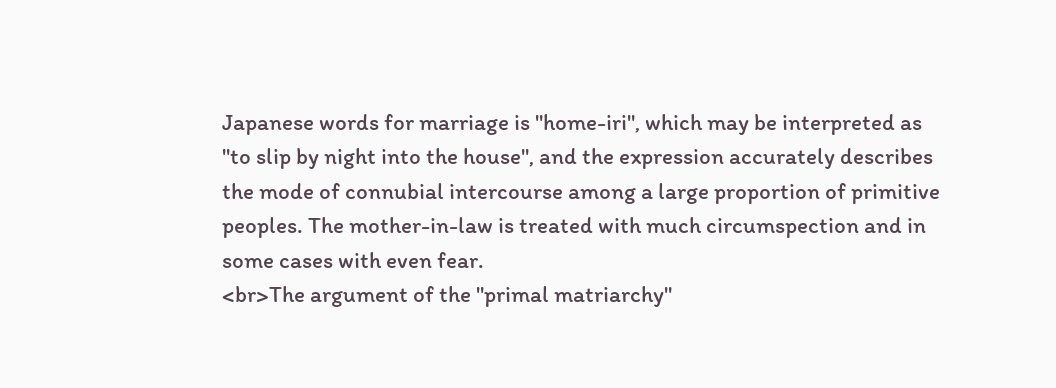Japanese words for marriage is "home-iri", which may be interpreted as "to slip by night into the house", and the expression accurately describes the mode of connubial intercourse among a large proportion of primitive peoples. The mother-in-law is treated with much circumspection and in some cases with even fear.
<br>The argument of the "primal matriarchy"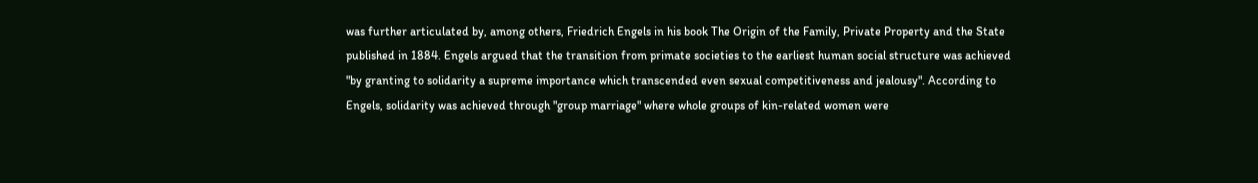was further articulated by, among others, Friedrich Engels in his book The Origin of the Family, Private Property and the State published in 1884. Engels argued that the transition from primate societies to the earliest human social structure was achieved "by granting to solidarity a supreme importance which transcended even sexual competitiveness and jealousy". According to Engels, solidarity was achieved through "group marriage" where whole groups of kin-related women were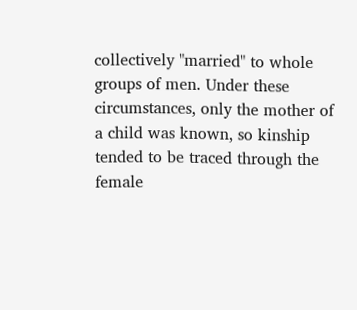collectively "married" to whole groups of men. Under these circumstances, only the mother of a child was known, so kinship tended to be traced through the female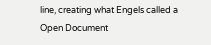line, creating what Engels called a
Open Document